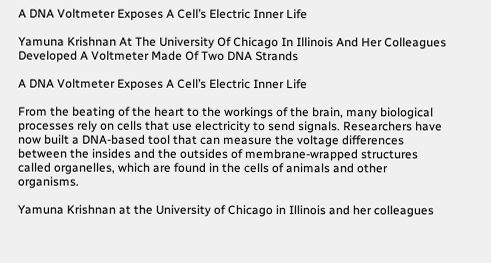A DNA Voltmeter Exposes A Cell’s Electric Inner Life

Yamuna Krishnan At The University Of Chicago In Illinois And Her Colleagues Developed A Voltmeter Made Of Two DNA Strands

A DNA Voltmeter Exposes A Cell’s Electric Inner Life

From the beating of the heart to the workings of the brain, many biological processes rely on cells that use electricity to send signals. Researchers have now built a DNA-based tool that can measure the voltage differences between the insides and the outsides of membrane-wrapped structures called organelles, which are found in the cells of animals and other organisms.

Yamuna Krishnan at the University of Chicago in Illinois and her colleagues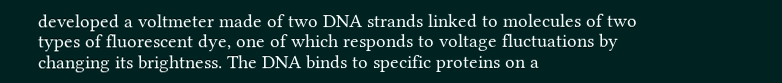developed a voltmeter made of two DNA strands linked to molecules of two types of fluorescent dye, one of which responds to voltage fluctuations by changing its brightness. The DNA binds to specific proteins on a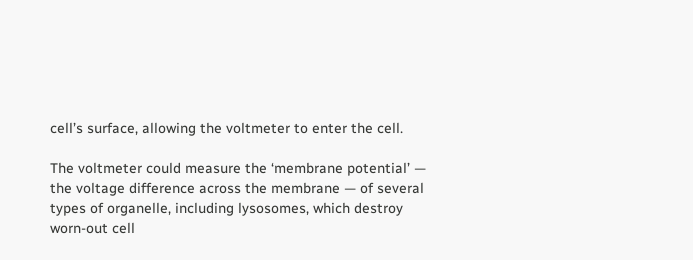cell’s surface, allowing the voltmeter to enter the cell.

The voltmeter could measure the ‘membrane potential’ — the voltage difference across the membrane — of several types of organelle, including lysosomes, which destroy worn-out cell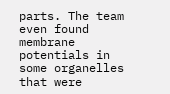parts. The team even found membrane potentials in some organelles that were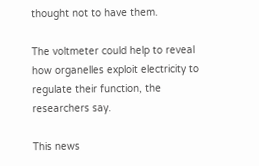thought not to have them.

The voltmeter could help to reveal how organelles exploit electricity to regulate their function, the researchers say.

This news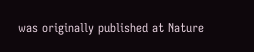was originally published at Nature